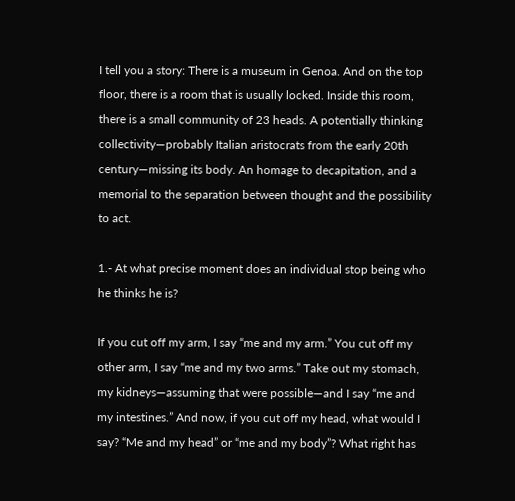I tell you a story: There is a museum in Genoa. And on the top floor, there is a room that is usually locked. Inside this room, there is a small community of 23 heads. A potentially thinking collectivity—probably Italian aristocrats from the early 20th century—missing its body. An homage to decapitation, and a memorial to the separation between thought and the possibility to act.

1.- At what precise moment does an individual stop being who he thinks he is?

If you cut off my arm, I say “me and my arm.” You cut off my other arm, I say “me and my two arms.” Take out my stomach, my kidneys—assuming that were possible—and I say “me and my intestines.” And now, if you cut off my head, what would I say? “Me and my head” or “me and my body”? What right has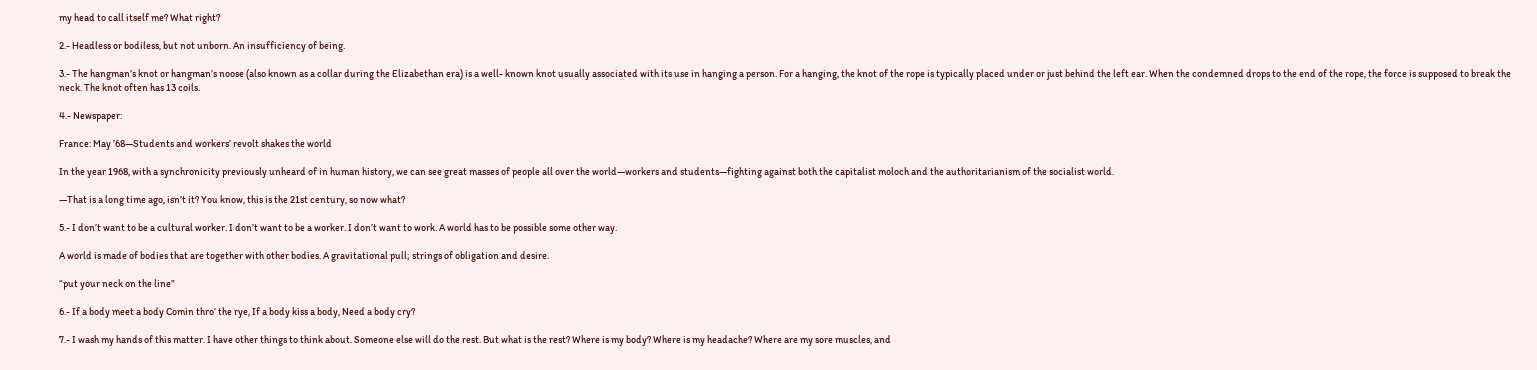my head to call itself me? What right?

2.- Headless or bodiless, but not unborn. An insufficiency of being.

3.- The hangman’s knot or hangman’s noose (also known as a collar during the Elizabethan era) is a well- known knot usually associated with its use in hanging a person. For a hanging, the knot of the rope is typically placed under or just behind the left ear. When the condemned drops to the end of the rope, the force is supposed to break the neck. The knot often has 13 coils.

4.- Newspaper:

France: May ’68—Students and workers’ revolt shakes the world

In the year 1968, with a synchronicity previously unheard of in human history, we can see great masses of people all over the world—workers and students—fighting against both the capitalist moloch and the authoritarianism of the socialist world.

—That is a long time ago, isn’t it? You know, this is the 21st century, so now what?

5.- I don’t want to be a cultural worker. I don’t want to be a worker. I don’t want to work. A world has to be possible some other way.

A world is made of bodies that are together with other bodies. A gravitational pull; strings of obligation and desire.

“put your neck on the line”

6.- If a body meet a body Comin thro’ the rye, If a body kiss a body, Need a body cry?

7.- I wash my hands of this matter. I have other things to think about. Someone else will do the rest. But what is the rest? Where is my body? Where is my headache? Where are my sore muscles, and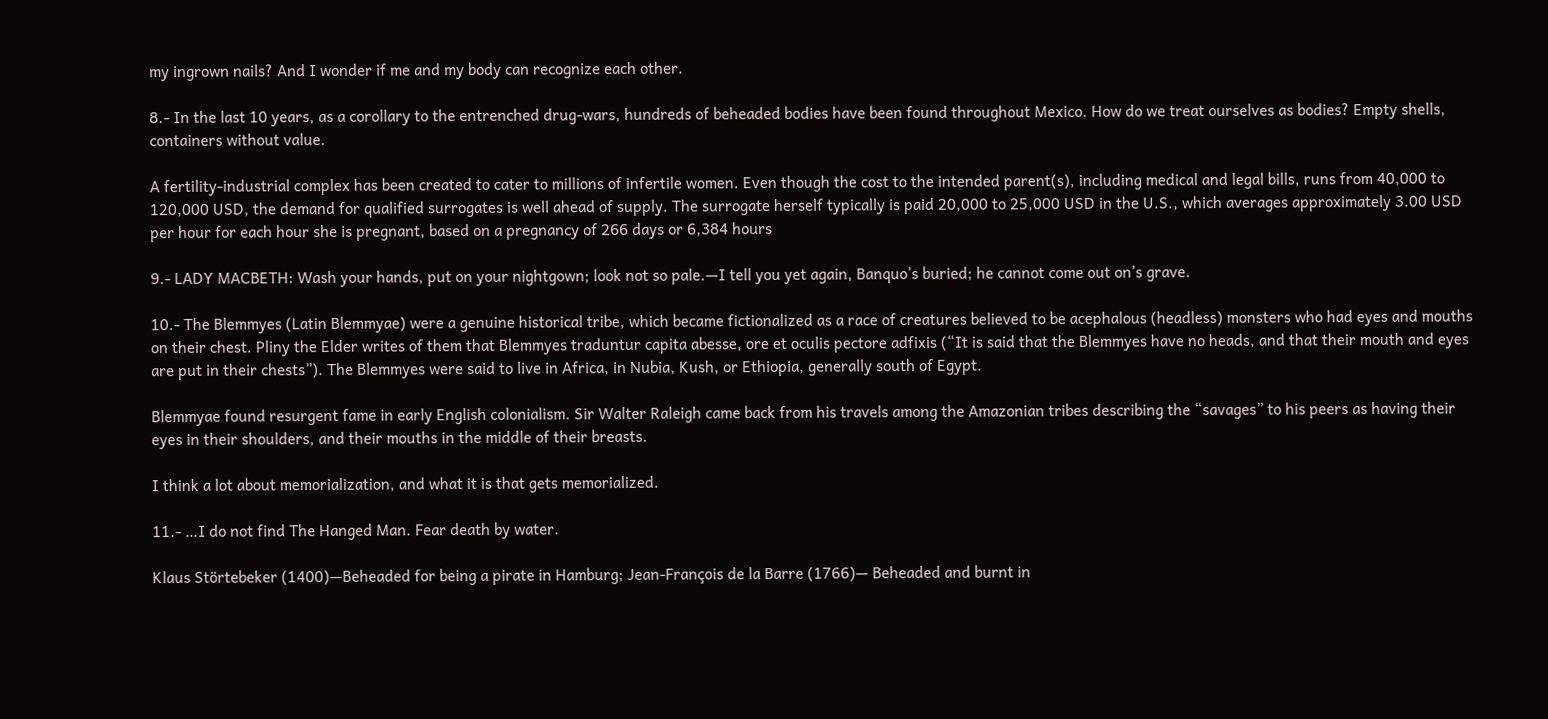my ingrown nails? And I wonder if me and my body can recognize each other.

8.- In the last 10 years, as a corollary to the entrenched drug-wars, hundreds of beheaded bodies have been found throughout Mexico. How do we treat ourselves as bodies? Empty shells, containers without value.

A fertility-industrial complex has been created to cater to millions of infertile women. Even though the cost to the intended parent(s), including medical and legal bills, runs from 40,000 to 120,000 USD, the demand for qualified surrogates is well ahead of supply. The surrogate herself typically is paid 20,000 to 25,000 USD in the U.S., which averages approximately 3.00 USD per hour for each hour she is pregnant, based on a pregnancy of 266 days or 6,384 hours

9.- LADY MACBETH: Wash your hands, put on your nightgown; look not so pale.—I tell you yet again, Banquo’s buried; he cannot come out on’s grave.

10.- The Blemmyes (Latin Blemmyae) were a genuine historical tribe, which became fictionalized as a race of creatures believed to be acephalous (headless) monsters who had eyes and mouths on their chest. Pliny the Elder writes of them that Blemmyes traduntur capita abesse, ore et oculis pectore adfixis (“It is said that the Blemmyes have no heads, and that their mouth and eyes are put in their chests”). The Blemmyes were said to live in Africa, in Nubia, Kush, or Ethiopia, generally south of Egypt.

Blemmyae found resurgent fame in early English colonialism. Sir Walter Raleigh came back from his travels among the Amazonian tribes describing the “savages” to his peers as having their eyes in their shoulders, and their mouths in the middle of their breasts.

I think a lot about memorialization, and what it is that gets memorialized.

11.- …I do not find The Hanged Man. Fear death by water.

Klaus Störtebeker (1400)—Beheaded for being a pirate in Hamburg; Jean-François de la Barre (1766)— Beheaded and burnt in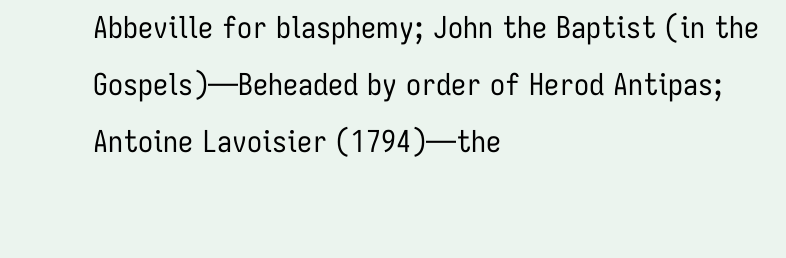Abbeville for blasphemy; John the Baptist (in the Gospels)—Beheaded by order of Herod Antipas; Antoine Lavoisier (1794)—the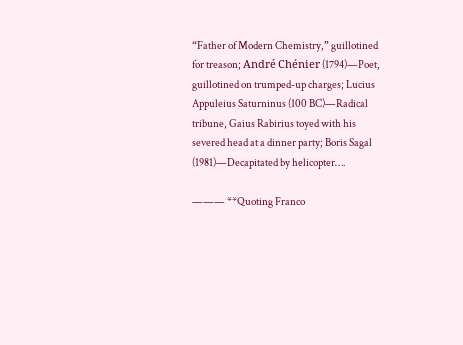“Father of Modern Chemistry,” guillotined for treason; André Chénier (1794)—Poet, guillotined on trumped-up charges; Lucius Appuleius Saturninus (100 BC)—Radical tribune, Gaius Rabirius toyed with his severed head at a dinner party; Boris Sagal (1981)—Decapitated by helicopter….

——— **Quoting Franco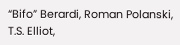“Bifo” Berardi, Roman Polanski, T.S. Elliot,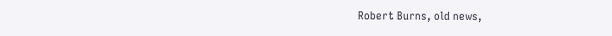Robert Burns, old news,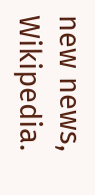new news, Wikipedia.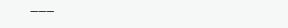———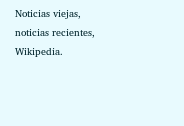Noticias viejas, noticias recientes, Wikipedia.